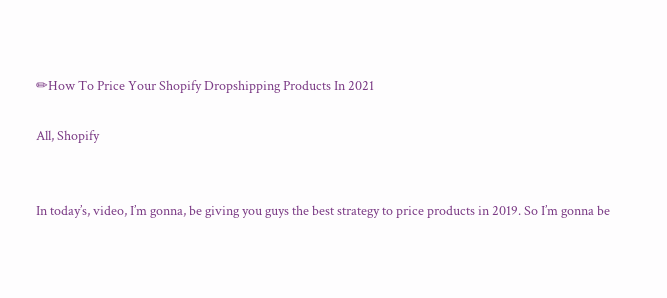✏How To Price Your Shopify Dropshipping Products In 2021

All, Shopify


In today’s, video, I’m gonna, be giving you guys the best strategy to price products in 2019. So I’m gonna be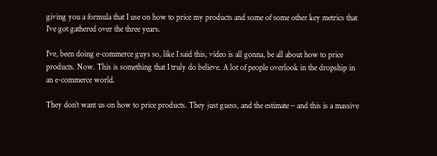giving you a formula that I use on how to price my products and some of some other key metrics that I’ve got gathered over the three years.

I’ve, been doing e-commerce guys so, like I said this, video is all gonna, be all about how to price products. Now. This is something that I truly do believe. A lot of people overlook in the dropship in an e-commerce world.

They don’t want us on how to price products. They just guess, and the estimate – and this is a massive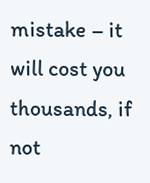mistake – it will cost you thousands, if not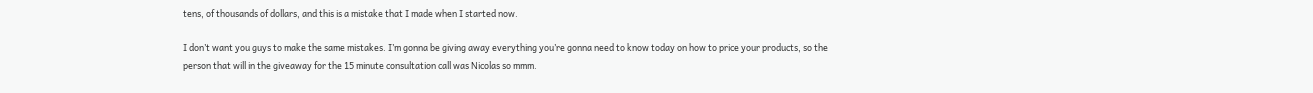tens, of thousands of dollars, and this is a mistake that I made when I started now.

I don’t want you guys to make the same mistakes. I’m gonna be giving away everything you’re gonna need to know today on how to price your products, so the person that will in the giveaway for the 15 minute consultation call was Nicolas so mmm.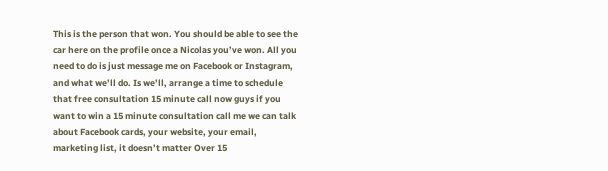This is the person that won. You should be able to see the car here on the profile once a Nicolas you’ve won. All you need to do is just message me on Facebook or Instagram, and what we’ll do. Is we’ll, arrange a time to schedule that free consultation 15 minute call now guys if you want to win a 15 minute consultation call me we can talk about Facebook cards, your website, your email, marketing list, it doesn’t matter Over 15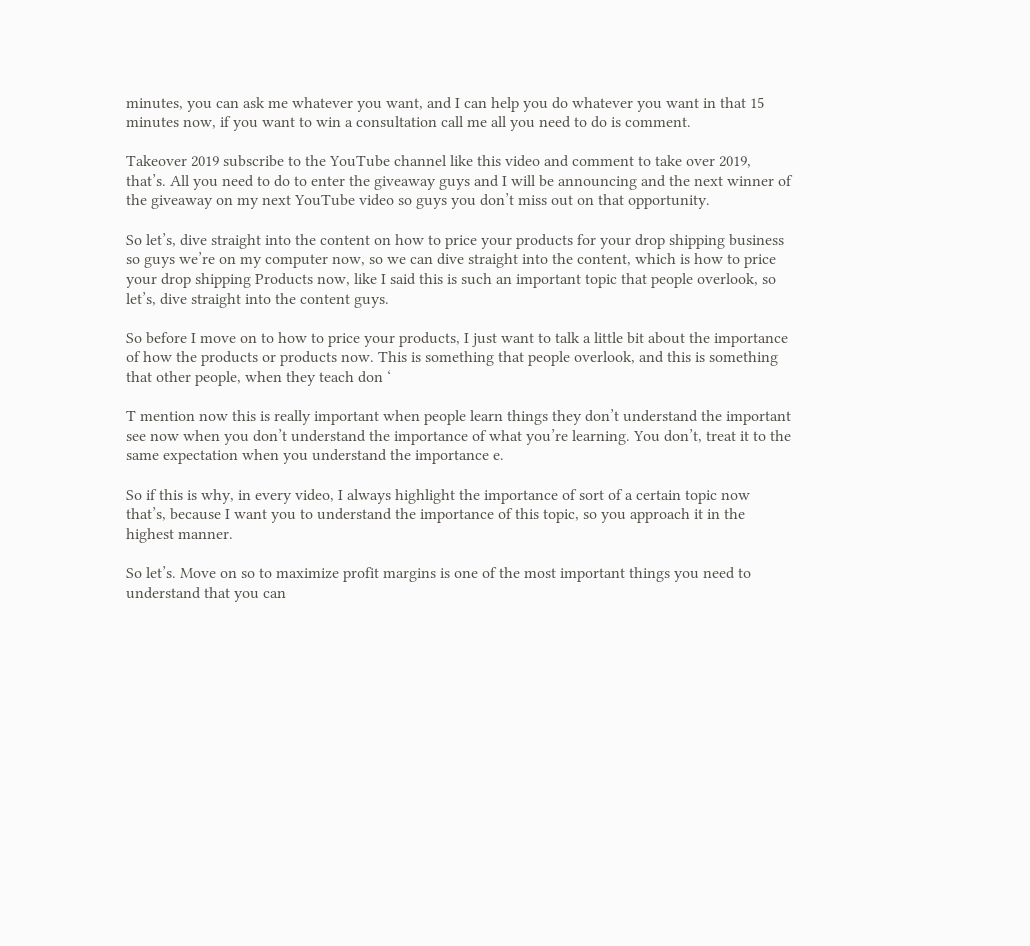minutes, you can ask me whatever you want, and I can help you do whatever you want in that 15 minutes now, if you want to win a consultation call me all you need to do is comment.

Takeover 2019 subscribe to the YouTube channel like this video and comment to take over 2019, that’s. All you need to do to enter the giveaway guys and I will be announcing and the next winner of the giveaway on my next YouTube video so guys you don’t miss out on that opportunity.

So let’s, dive straight into the content on how to price your products for your drop shipping business so guys we’re on my computer now, so we can dive straight into the content, which is how to price your drop shipping Products now, like I said this is such an important topic that people overlook, so let’s, dive straight into the content guys.

So before I move on to how to price your products, I just want to talk a little bit about the importance of how the products or products now. This is something that people overlook, and this is something that other people, when they teach don ‘

T mention now this is really important when people learn things they don’t understand the important see now when you don’t understand the importance of what you’re learning. You don’t, treat it to the same expectation when you understand the importance e.

So if this is why, in every video, I always highlight the importance of sort of a certain topic now that’s, because I want you to understand the importance of this topic, so you approach it in the highest manner.

So let’s. Move on so to maximize profit margins is one of the most important things you need to understand that you can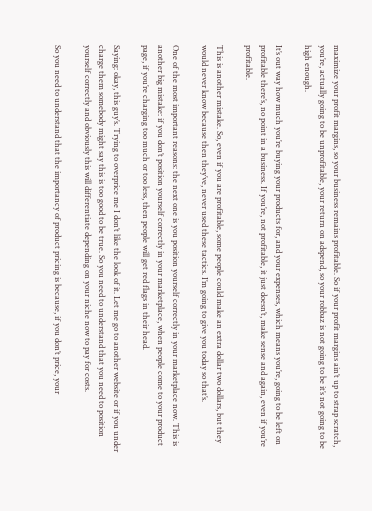maximize your profit margins, so your business remains profitable. So if your profit margins ain’t up to strap scratch, you’re, actually going to be unprofitable, your return on adspend, so your robbaz is not going to be it’s not going to be high enough.

It’s out way how much you’re buying your products for, and your expenses, which means you’re, going to be left on profitable there’s, no point in a business. If you’re, not profitable, it just doesn’t, make sense and again, even if you’re profitable.

This is another mistake. So, even if you are profitable, some people could make an extra dollar two dollars, but they would never know because then they’ve, never used these tactics. I’m going to give you today so that’s.

One of the most important reasons: the next one is you position yourself correctly in your marketplace now. This is another big mistake: if you don’t position yourself correctly in your marketplace, when people come to your product page, if you’re charging too much or too less, then people will get red flags in their head.

Saying: okay, this guy’s. Trying to overprice me I don’t like the look of it. Let me go to another website or if you under charge them somebody might say this is too good to be true. So you need to understand that you need to position yourself correctly and obviously this will differentiate depending on your niche now to pay for costs.

So you need to understand that the importancy of product pricing is because, if you don’t price, your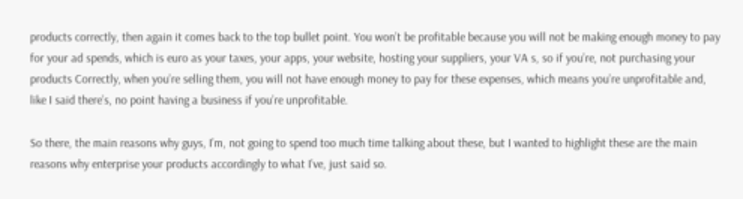products correctly, then again it comes back to the top bullet point. You won’t be profitable because you will not be making enough money to pay for your ad spends, which is euro as your taxes, your apps, your website, hosting your suppliers, your VA s, so if you’re, not purchasing your products Correctly, when you’re selling them, you will not have enough money to pay for these expenses, which means you’re unprofitable and, like I said there’s, no point having a business if you’re unprofitable.

So there, the main reasons why guys, I’m, not going to spend too much time talking about these, but I wanted to highlight these are the main reasons why enterprise your products accordingly to what I’ve, just said so.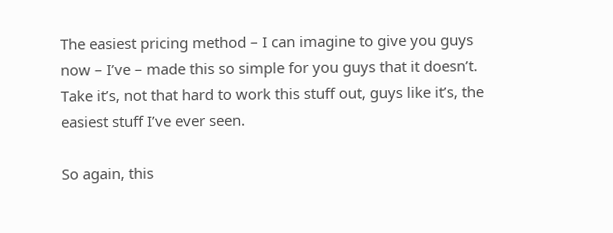The easiest pricing method – I can imagine to give you guys now – I’ve – made this so simple for you guys that it doesn’t. Take it’s, not that hard to work this stuff out, guys like it’s, the easiest stuff I’ve ever seen.

So again, this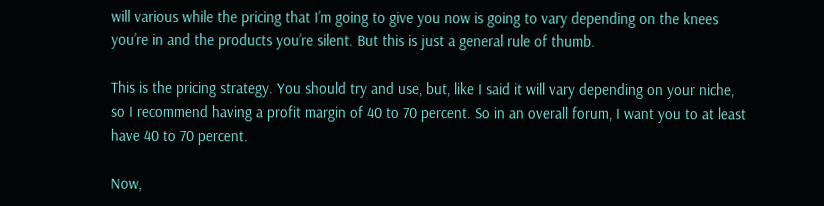will various while the pricing that I’m going to give you now is going to vary depending on the knees you’re in and the products you’re silent. But this is just a general rule of thumb.

This is the pricing strategy. You should try and use, but, like I said it will vary depending on your niche, so I recommend having a profit margin of 40 to 70 percent. So in an overall forum, I want you to at least have 40 to 70 percent.

Now,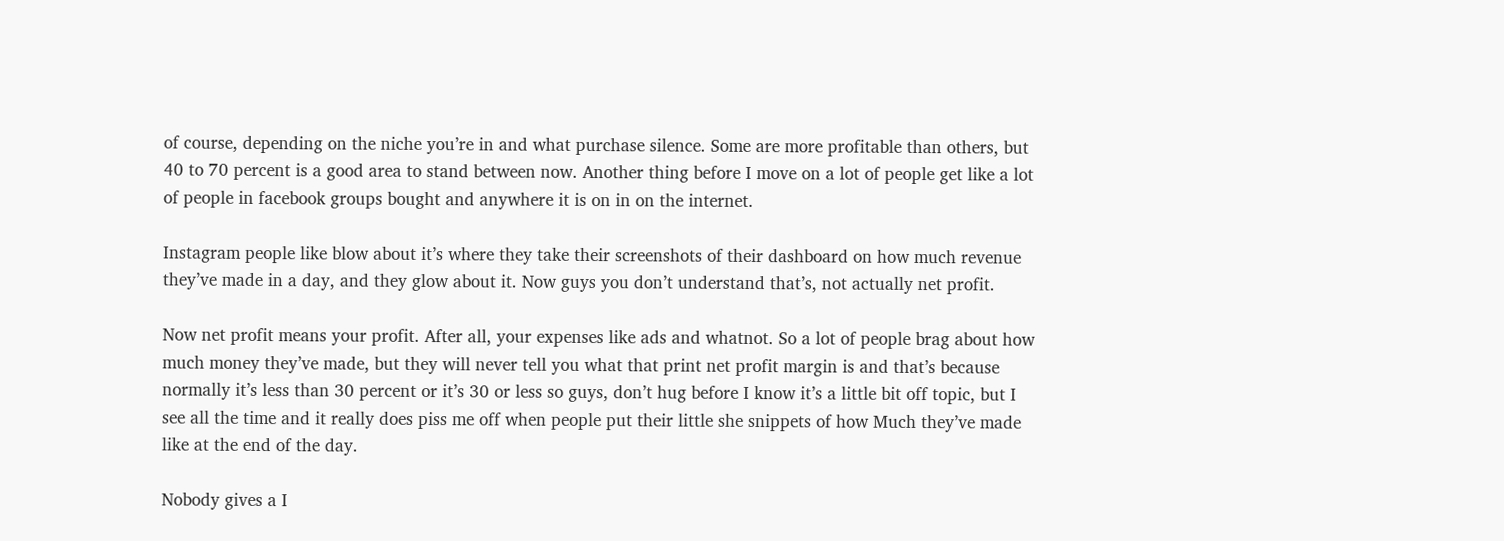of course, depending on the niche you’re in and what purchase silence. Some are more profitable than others, but 40 to 70 percent is a good area to stand between now. Another thing before I move on a lot of people get like a lot of people in facebook groups bought and anywhere it is on in on the internet.

Instagram people like blow about it’s where they take their screenshots of their dashboard on how much revenue they’ve made in a day, and they glow about it. Now guys you don’t understand that’s, not actually net profit.

Now net profit means your profit. After all, your expenses like ads and whatnot. So a lot of people brag about how much money they’ve made, but they will never tell you what that print net profit margin is and that’s because normally it’s less than 30 percent or it’s 30 or less so guys, don’t hug before I know it’s a little bit off topic, but I see all the time and it really does piss me off when people put their little she snippets of how Much they’ve made like at the end of the day.

Nobody gives a I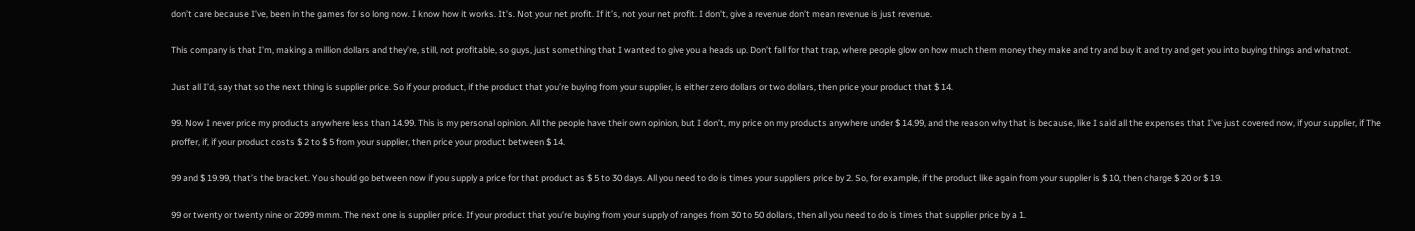don’t care because I’ve, been in the games for so long now. I know how it works. It’s. Not your net profit. If it’s, not your net profit. I don’t, give a revenue don’t mean revenue is just revenue.

This company is that I’m, making a million dollars and they’re, still, not profitable, so guys, just something that I wanted to give you a heads up. Don’t fall for that trap, where people glow on how much them money they make and try and buy it and try and get you into buying things and whatnot.

Just all I’d, say that so the next thing is supplier price. So if your product, if the product that you’re buying from your supplier, is either zero dollars or two dollars, then price your product that $ 14.

99. Now I never price my products anywhere less than 14.99. This is my personal opinion. All the people have their own opinion, but I don’t, my price on my products anywhere under $ 14.99, and the reason why that is because, like I said all the expenses that I’ve just covered now, if your supplier, if The proffer, if, if your product costs $ 2 to $ 5 from your supplier, then price your product between $ 14.

99 and $ 19.99, that’s the bracket. You should go between now if you supply a price for that product as $ 5 to 30 days. All you need to do is times your suppliers price by 2. So, for example, if the product like again from your supplier is $ 10, then charge $ 20 or $ 19.

99 or twenty or twenty nine or 2099 mmm. The next one is supplier price. If your product that you’re buying from your supply of ranges from 30 to 50 dollars, then all you need to do is times that supplier price by a 1.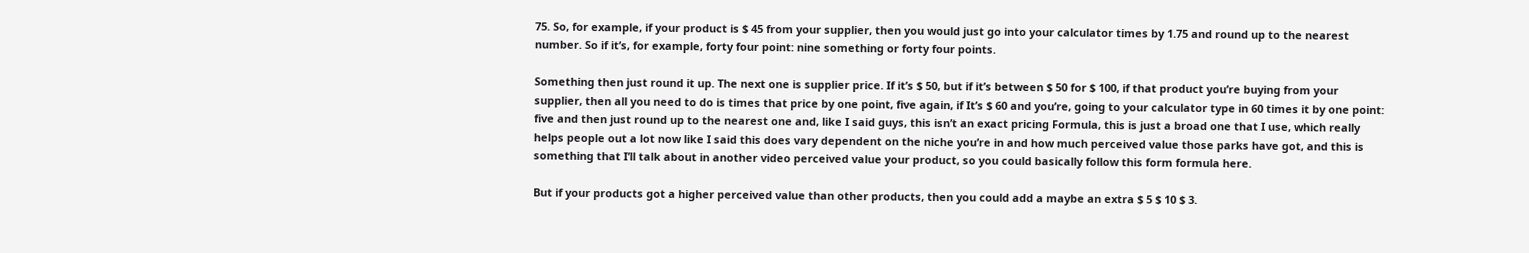75. So, for example, if your product is $ 45 from your supplier, then you would just go into your calculator times by 1.75 and round up to the nearest number. So if it’s, for example, forty four point: nine something or forty four points.

Something then just round it up. The next one is supplier price. If it’s $ 50, but if it’s between $ 50 for $ 100, if that product you’re buying from your supplier, then all you need to do is times that price by one point, five again, if It’s $ 60 and you’re, going to your calculator type in 60 times it by one point: five and then just round up to the nearest one and, like I said guys, this isn’t an exact pricing Formula, this is just a broad one that I use, which really helps people out a lot now like I said this does vary dependent on the niche you’re in and how much perceived value those parks have got, and this is something that I’ll talk about in another video perceived value your product, so you could basically follow this form formula here.

But if your products got a higher perceived value than other products, then you could add a maybe an extra $ 5 $ 10 $ 3.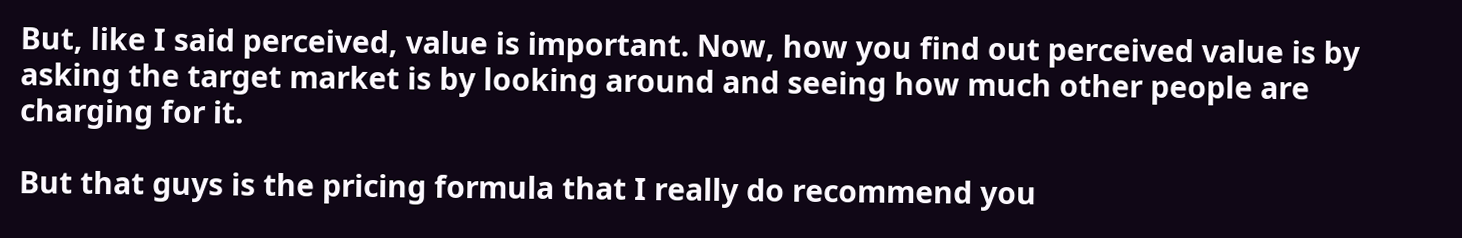But, like I said perceived, value is important. Now, how you find out perceived value is by asking the target market is by looking around and seeing how much other people are charging for it.

But that guys is the pricing formula that I really do recommend you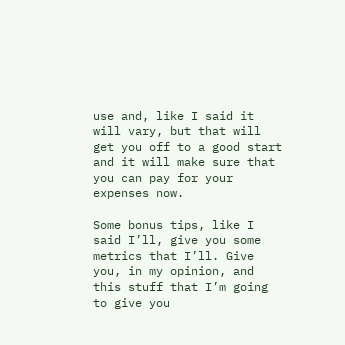use and, like I said it will vary, but that will get you off to a good start and it will make sure that you can pay for your expenses now.

Some bonus tips, like I said I’ll, give you some metrics that I’ll. Give you, in my opinion, and this stuff that I’m going to give you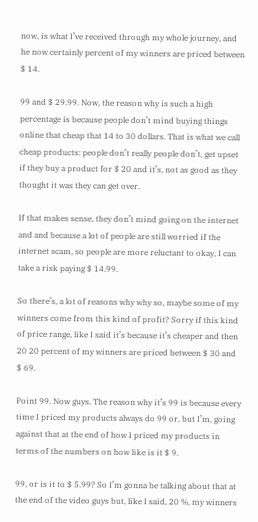now, is what I’ve received through my whole journey, and he now certainly percent of my winners are priced between $ 14.

99 and $ 29.99. Now, the reason why is such a high percentage is because people don’t mind buying things online that cheap that 14 to 30 dollars. That is what we call cheap products: people don’t really people don’t, get upset if they buy a product for $ 20 and it’s, not as good as they thought it was they can get over.

If that makes sense, they don’t mind going on the internet and and because a lot of people are still worried if the internet scam, so people are more reluctant to okay, I can take a risk paying $ 14.99.

So there’s, a lot of reasons why why so, maybe some of my winners come from this kind of profit? Sorry if this kind of price range, like I said it’s because it’s cheaper and then 20 20 percent of my winners are priced between $ 30 and $ 69.

Point 99. Now guys. The reason why it’s 99 is because every time I priced my products always do 99 or, but I’m, going against that at the end of how I priced my products in terms of the numbers on how like is it $ 9.

99, or is it to $ 5.99? So I’m gonna be talking about that at the end of the video guys but, like I said, 20 %, my winners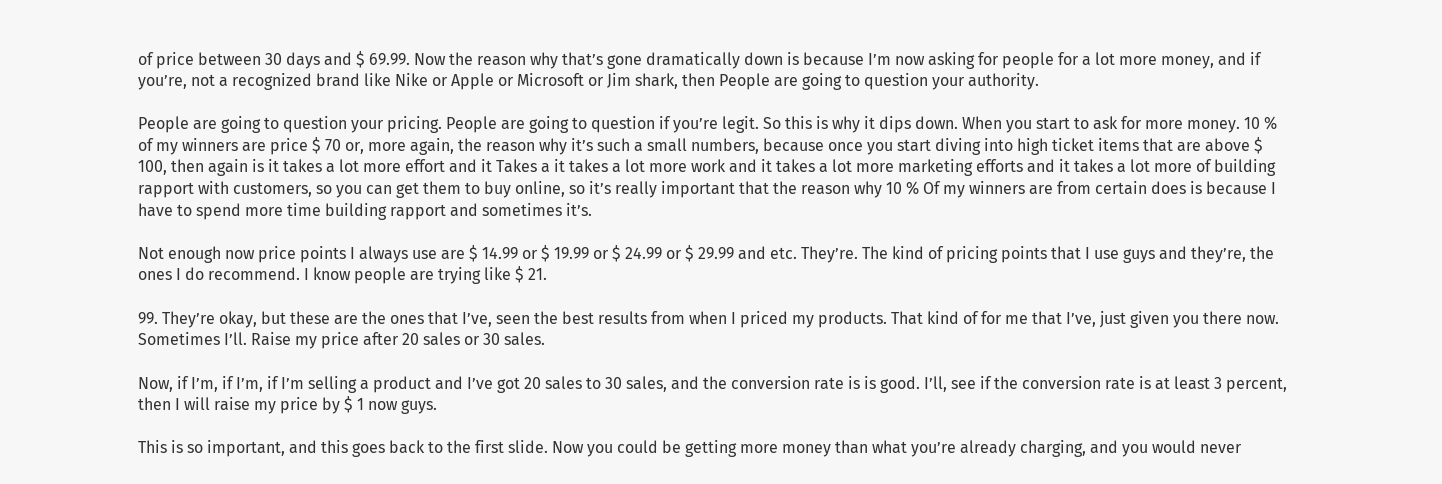of price between 30 days and $ 69.99. Now the reason why that’s gone dramatically down is because I’m now asking for people for a lot more money, and if you’re, not a recognized brand like Nike or Apple or Microsoft or Jim shark, then People are going to question your authority.

People are going to question your pricing. People are going to question if you’re legit. So this is why it dips down. When you start to ask for more money. 10 % of my winners are price $ 70 or, more again, the reason why it’s such a small numbers, because once you start diving into high ticket items that are above $ 100, then again is it takes a lot more effort and it Takes a it takes a lot more work and it takes a lot more marketing efforts and it takes a lot more of building rapport with customers, so you can get them to buy online, so it’s really important that the reason why 10 % Of my winners are from certain does is because I have to spend more time building rapport and sometimes it’s.

Not enough now price points I always use are $ 14.99 or $ 19.99 or $ 24.99 or $ 29.99 and etc. They’re. The kind of pricing points that I use guys and they’re, the ones I do recommend. I know people are trying like $ 21.

99. They’re okay, but these are the ones that I’ve, seen the best results from when I priced my products. That kind of for me that I’ve, just given you there now. Sometimes I’ll. Raise my price after 20 sales or 30 sales.

Now, if I’m, if I’m, if I’m selling a product and I’ve got 20 sales to 30 sales, and the conversion rate is is good. I’ll, see if the conversion rate is at least 3 percent, then I will raise my price by $ 1 now guys.

This is so important, and this goes back to the first slide. Now you could be getting more money than what you’re already charging, and you would never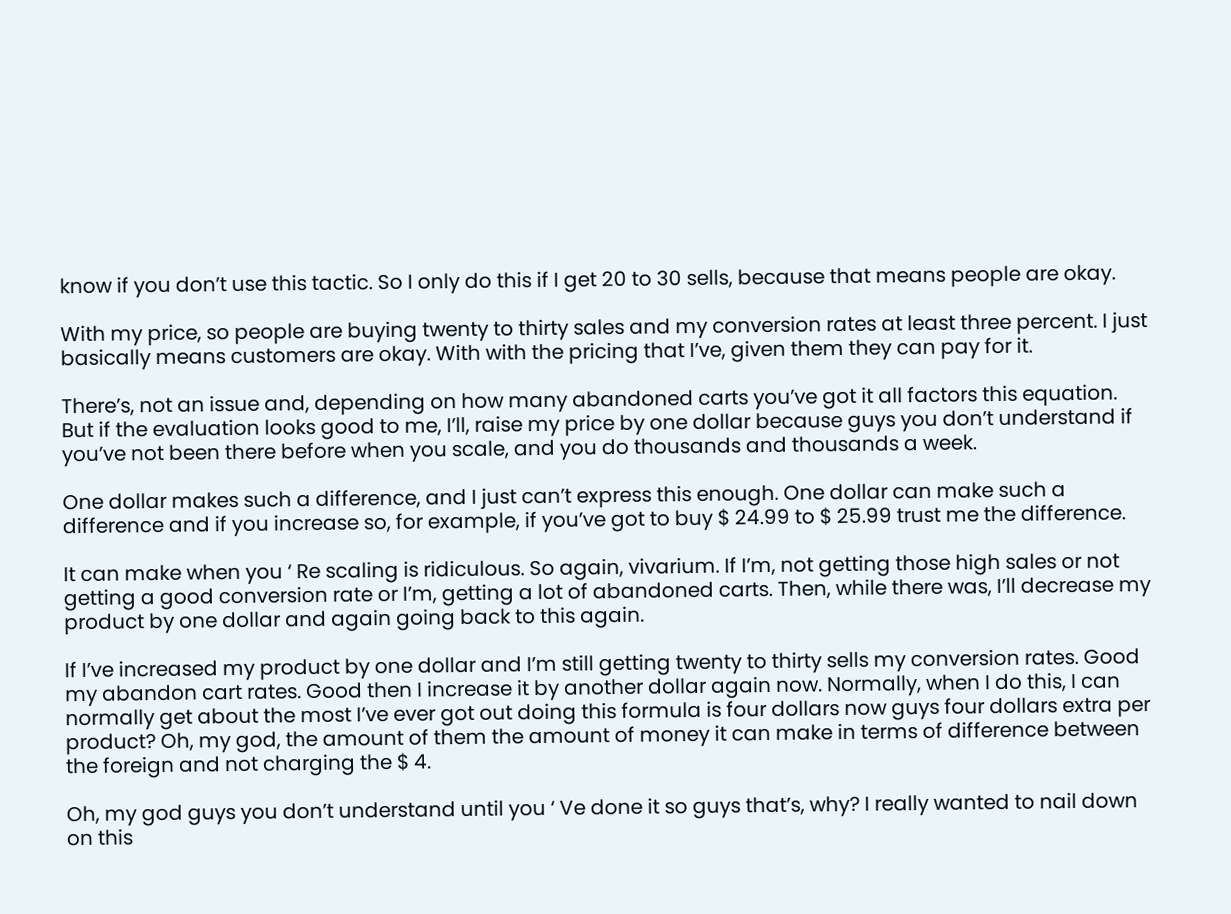know if you don’t use this tactic. So I only do this if I get 20 to 30 sells, because that means people are okay.

With my price, so people are buying twenty to thirty sales and my conversion rates at least three percent. I just basically means customers are okay. With with the pricing that I’ve, given them they can pay for it.

There’s, not an issue and, depending on how many abandoned carts you’ve got it all factors this equation. But if the evaluation looks good to me, I’ll, raise my price by one dollar because guys you don’t understand if you’ve not been there before when you scale, and you do thousands and thousands a week.

One dollar makes such a difference, and I just can’t express this enough. One dollar can make such a difference and if you increase so, for example, if you’ve got to buy $ 24.99 to $ 25.99 trust me the difference.

It can make when you ‘ Re scaling is ridiculous. So again, vivarium. If I’m, not getting those high sales or not getting a good conversion rate or I’m, getting a lot of abandoned carts. Then, while there was, I’ll decrease my product by one dollar and again going back to this again.

If I’ve increased my product by one dollar and I’m still getting twenty to thirty sells my conversion rates. Good my abandon cart rates. Good then I increase it by another dollar again now. Normally, when I do this, I can normally get about the most I’ve ever got out doing this formula is four dollars now guys four dollars extra per product? Oh, my god, the amount of them the amount of money it can make in terms of difference between the foreign and not charging the $ 4.

Oh, my god guys you don’t understand until you ‘ Ve done it so guys that’s, why? I really wanted to nail down on this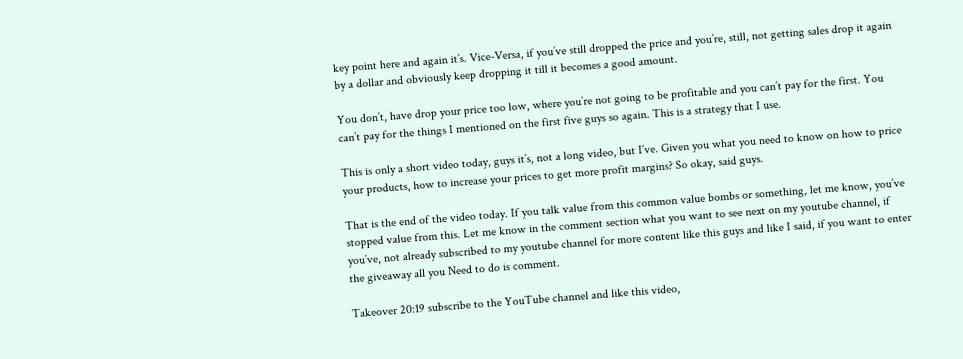key point here and again it’s. Vice-Versa, if you’ve still dropped the price and you’re, still, not getting sales drop it again by a dollar and obviously keep dropping it till it becomes a good amount.

You don’t, have drop your price too low, where you’re not going to be profitable and you can’t pay for the first. You can’t pay for the things I mentioned on the first five guys so again. This is a strategy that I use.

This is only a short video today, guys it’s, not a long video, but I’ve. Given you what you need to know on how to price your products, how to increase your prices to get more profit margins? So okay, said guys.

That is the end of the video today. If you talk value from this common value bombs or something, let me know, you’ve stopped value from this. Let me know in the comment section what you want to see next on my youtube channel, if you’ve, not already subscribed to my youtube channel for more content like this guys and like I said, if you want to enter the giveaway all you Need to do is comment.

Takeover 20:19 subscribe to the YouTube channel and like this video,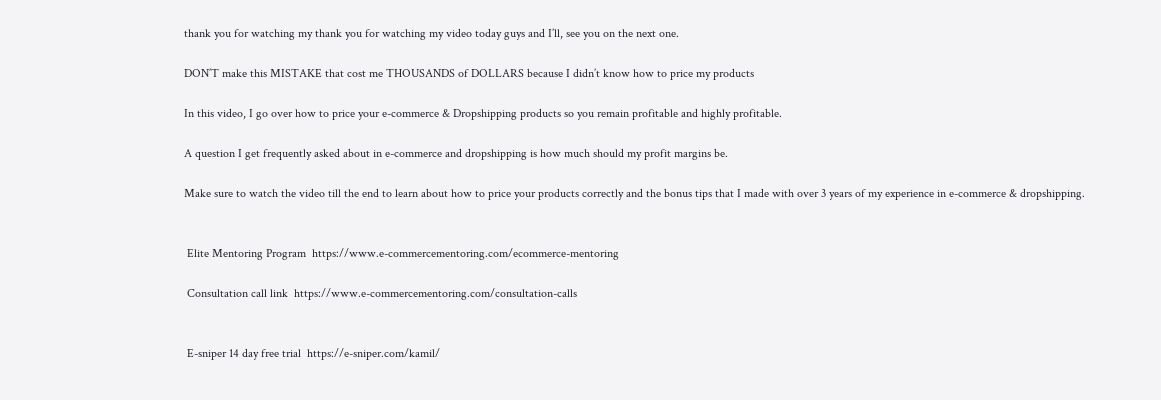thank you for watching my thank you for watching my video today guys and I’ll, see you on the next one.

DON’T make this MISTAKE that cost me THOUSANDS of DOLLARS because I didn’t know how to price my products

In this video, I go over how to price your e-commerce & Dropshipping products so you remain profitable and highly profitable.

A question I get frequently asked about in e-commerce and dropshipping is how much should my profit margins be.

Make sure to watch the video till the end to learn about how to price your products correctly and the bonus tips that I made with over 3 years of my experience in e-commerce & dropshipping.


 Elite Mentoring Program  https://www.e-commercementoring.com/ecommerce-mentoring

 Consultation call link  https://www.e-commercementoring.com/consultation-calls


 E-sniper 14 day free trial  https://e-sniper.com/kamil/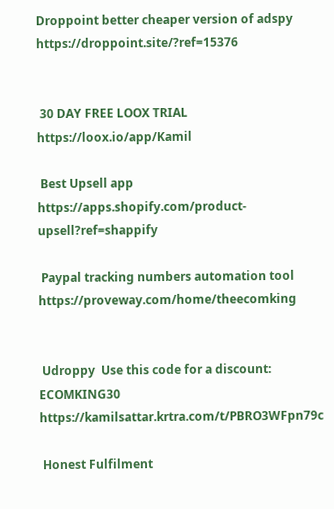Droppoint better cheaper version of adspy  https://droppoint.site/?ref=15376


 30 DAY FREE LOOX TRIAL  https://loox.io/app/Kamil

 Best Upsell app  https://apps.shopify.com/product-upsell?ref=shappify

 Paypal tracking numbers automation tool  https://proveway.com/home/theecomking


 Udroppy  Use this code for a discount: ECOMKING30 https://kamilsattar.krtra.com/t/PBRO3WFpn79c

 Honest Fulfilment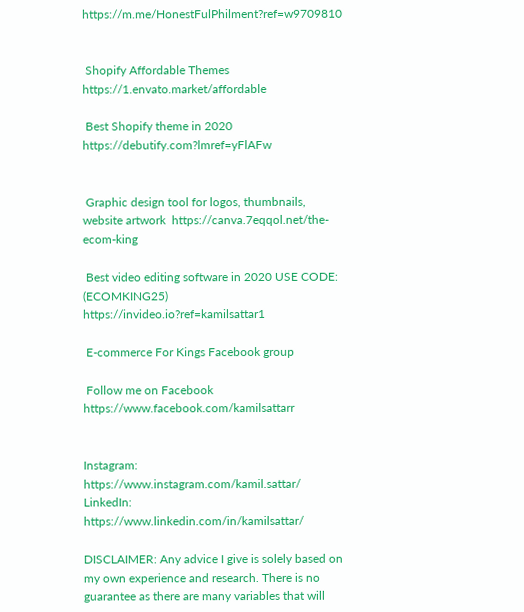https://m.me/HonestFulPhilment?ref=w9709810


 Shopify Affordable Themes  https://1.envato.market/affordable

 Best Shopify theme in 2020  https://debutify.com?lmref=yFlAFw


 Graphic design tool for logos, thumbnails, website artwork  https://canva.7eqqol.net/the-ecom-king

 Best video editing software in 2020 USE CODE: (ECOMKING25)  https://invideo.io?ref=kamilsattar1

 E-commerce For Kings Facebook group

 Follow me on Facebook https://www.facebook.com/kamilsattarr


Instagram: https://www.instagram.com/kamil.sattar/
LinkedIn: https://www.linkedin.com/in/kamilsattar/

DISCLAIMER: Any advice I give is solely based on my own experience and research. There is no guarantee as there are many variables that will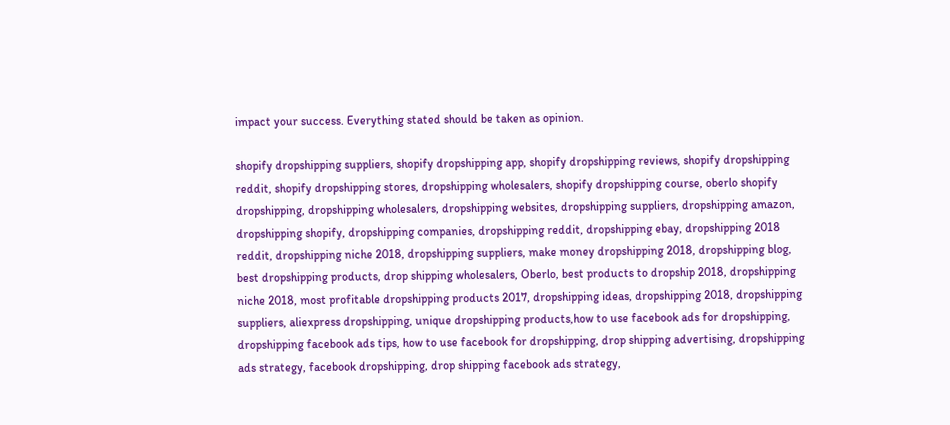impact your success. Everything stated should be taken as opinion.

shopify dropshipping suppliers, shopify dropshipping app, shopify dropshipping reviews, shopify dropshipping reddit, shopify dropshipping stores, dropshipping wholesalers, shopify dropshipping course, oberlo shopify dropshipping, dropshipping wholesalers, dropshipping websites, dropshipping suppliers, dropshipping amazon, dropshipping shopify, dropshipping companies, dropshipping reddit, dropshipping ebay, dropshipping 2018 reddit, dropshipping niche 2018, dropshipping suppliers, make money dropshipping 2018, dropshipping blog, best dropshipping products, drop shipping wholesalers, Oberlo, best products to dropship 2018, dropshipping niche 2018, most profitable dropshipping products 2017, dropshipping ideas, dropshipping 2018, dropshipping suppliers, aliexpress dropshipping, unique dropshipping products,how to use facebook ads for dropshipping, dropshipping facebook ads tips, how to use facebook for dropshipping, drop shipping advertising, dropshipping ads strategy, facebook dropshipping, drop shipping facebook ads strategy,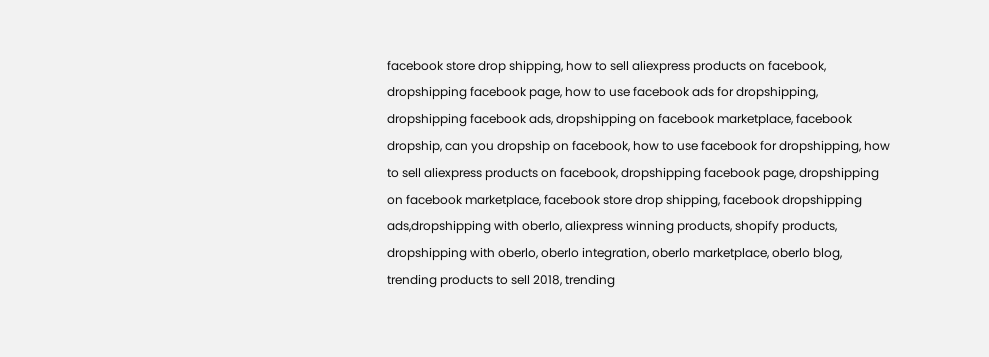facebook store drop shipping, how to sell aliexpress products on facebook, dropshipping facebook page, how to use facebook ads for dropshipping, dropshipping facebook ads, dropshipping on facebook marketplace, facebook dropship, can you dropship on facebook, how to use facebook for dropshipping, how to sell aliexpress products on facebook, dropshipping facebook page, dropshipping on facebook marketplace, facebook store drop shipping, facebook dropshipping ads,dropshipping with oberlo, aliexpress winning products, shopify products, dropshipping with oberlo, oberlo integration, oberlo marketplace, oberlo blog, trending products to sell 2018, trending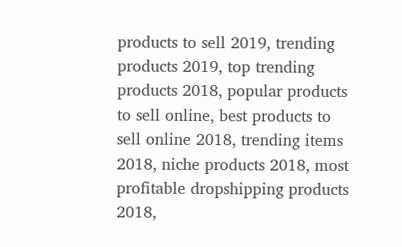products to sell 2019, trending products 2019, top trending products 2018, popular products to sell online, best products to sell online 2018, trending items 2018, niche products 2018, most profitable dropshipping products 2018,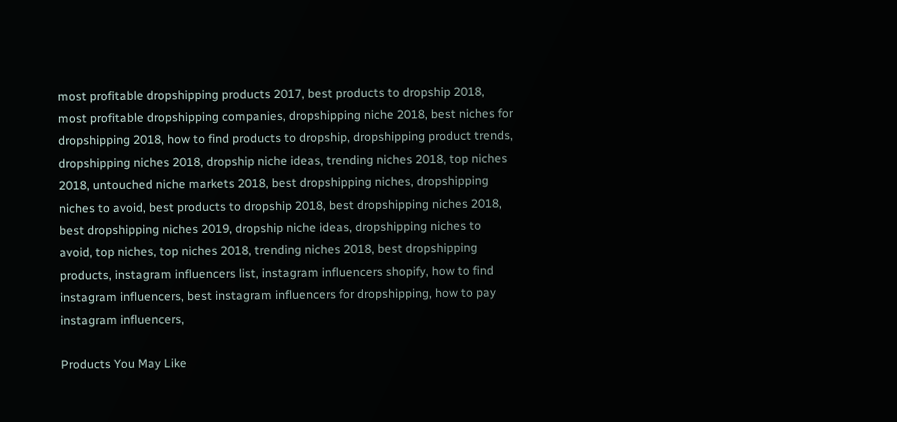most profitable dropshipping products 2017, best products to dropship 2018, most profitable dropshipping companies, dropshipping niche 2018, best niches for dropshipping 2018, how to find products to dropship, dropshipping product trends, dropshipping niches 2018, dropship niche ideas, trending niches 2018, top niches 2018, untouched niche markets 2018, best dropshipping niches, dropshipping niches to avoid, best products to dropship 2018, best dropshipping niches 2018, best dropshipping niches 2019, dropship niche ideas, dropshipping niches to avoid, top niches, top niches 2018, trending niches 2018, best dropshipping products, instagram influencers list, instagram influencers shopify, how to find instagram influencers, best instagram influencers for dropshipping, how to pay instagram influencers,

Products You May Like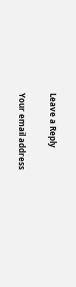Leave a Reply

Your email address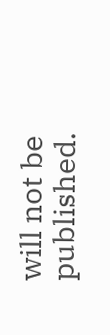will not be published.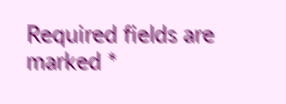Required fields are marked *